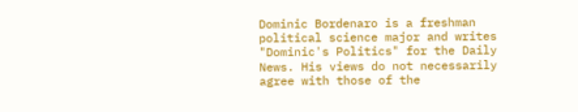Dominic Bordenaro is a freshman political science major and writes "Dominic's Politics" for the Daily News. His views do not necessarily agree with those of the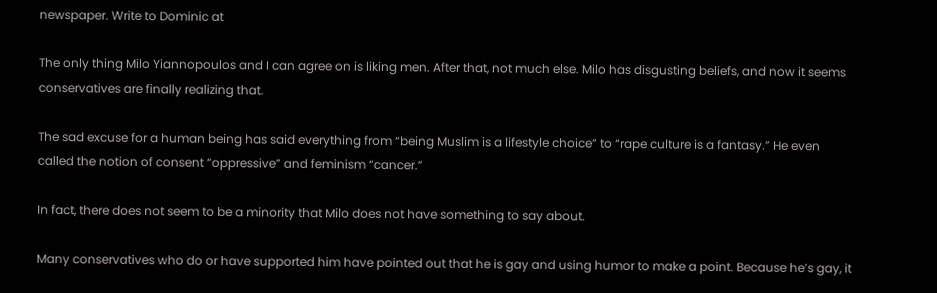newspaper. Write to Dominic at

The only thing Milo Yiannopoulos and I can agree on is liking men. After that, not much else. Milo has disgusting beliefs, and now it seems conservatives are finally realizing that.

The sad excuse for a human being has said everything from “being Muslim is a lifestyle choice” to “rape culture is a fantasy.” He even called the notion of consent “oppressive” and feminism “cancer.”

In fact, there does not seem to be a minority that Milo does not have something to say about.

Many conservatives who do or have supported him have pointed out that he is gay and using humor to make a point. Because he’s gay, it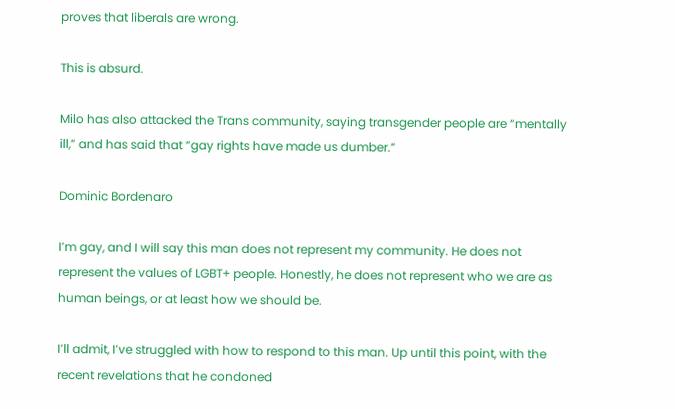proves that liberals are wrong.

This is absurd.

Milo has also attacked the Trans community, saying transgender people are “mentally ill,” and has said that “gay rights have made us dumber.”

Dominic Bordenaro

I’m gay, and I will say this man does not represent my community. He does not represent the values of LGBT+ people. Honestly, he does not represent who we are as human beings, or at least how we should be.

I’ll admit, I’ve struggled with how to respond to this man. Up until this point, with the recent revelations that he condoned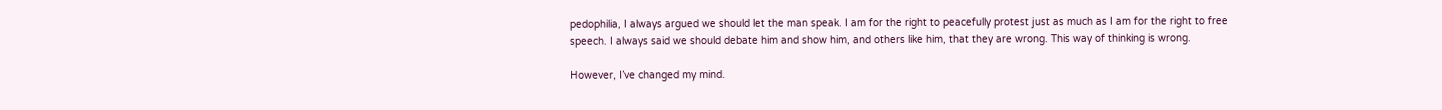pedophilia, I always argued we should let the man speak. I am for the right to peacefully protest just as much as I am for the right to free speech. I always said we should debate him and show him, and others like him, that they are wrong. This way of thinking is wrong.

However, I’ve changed my mind.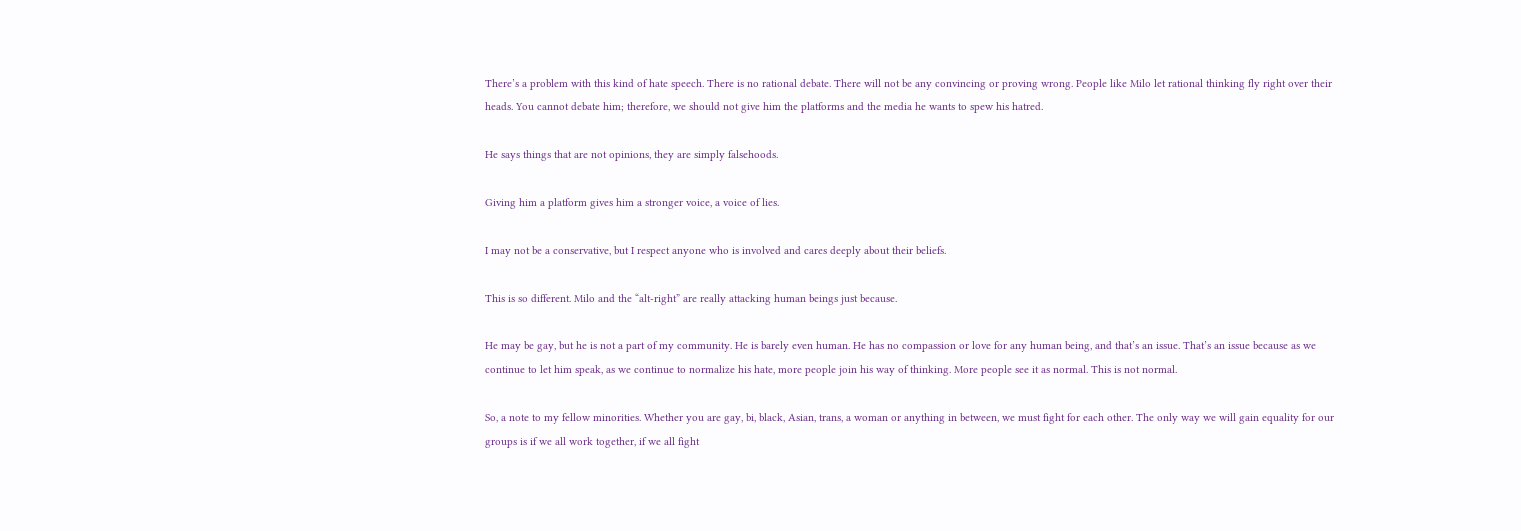There’s a problem with this kind of hate speech. There is no rational debate. There will not be any convincing or proving wrong. People like Milo let rational thinking fly right over their heads. You cannot debate him; therefore, we should not give him the platforms and the media he wants to spew his hatred.

He says things that are not opinions, they are simply falsehoods.

Giving him a platform gives him a stronger voice, a voice of lies.

I may not be a conservative, but I respect anyone who is involved and cares deeply about their beliefs.

This is so different. Milo and the “alt-right” are really attacking human beings just because.

He may be gay, but he is not a part of my community. He is barely even human. He has no compassion or love for any human being, and that’s an issue. That’s an issue because as we continue to let him speak, as we continue to normalize his hate, more people join his way of thinking. More people see it as normal. This is not normal.

So, a note to my fellow minorities. Whether you are gay, bi, black, Asian, trans, a woman or anything in between, we must fight for each other. The only way we will gain equality for our groups is if we all work together, if we all fight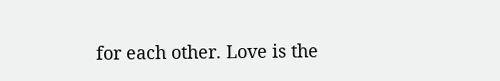for each other. Love is the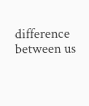difference between us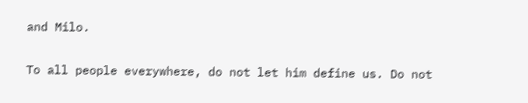and Milo.

To all people everywhere, do not let him define us. Do not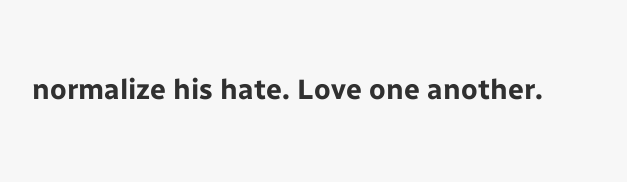normalize his hate. Love one another.